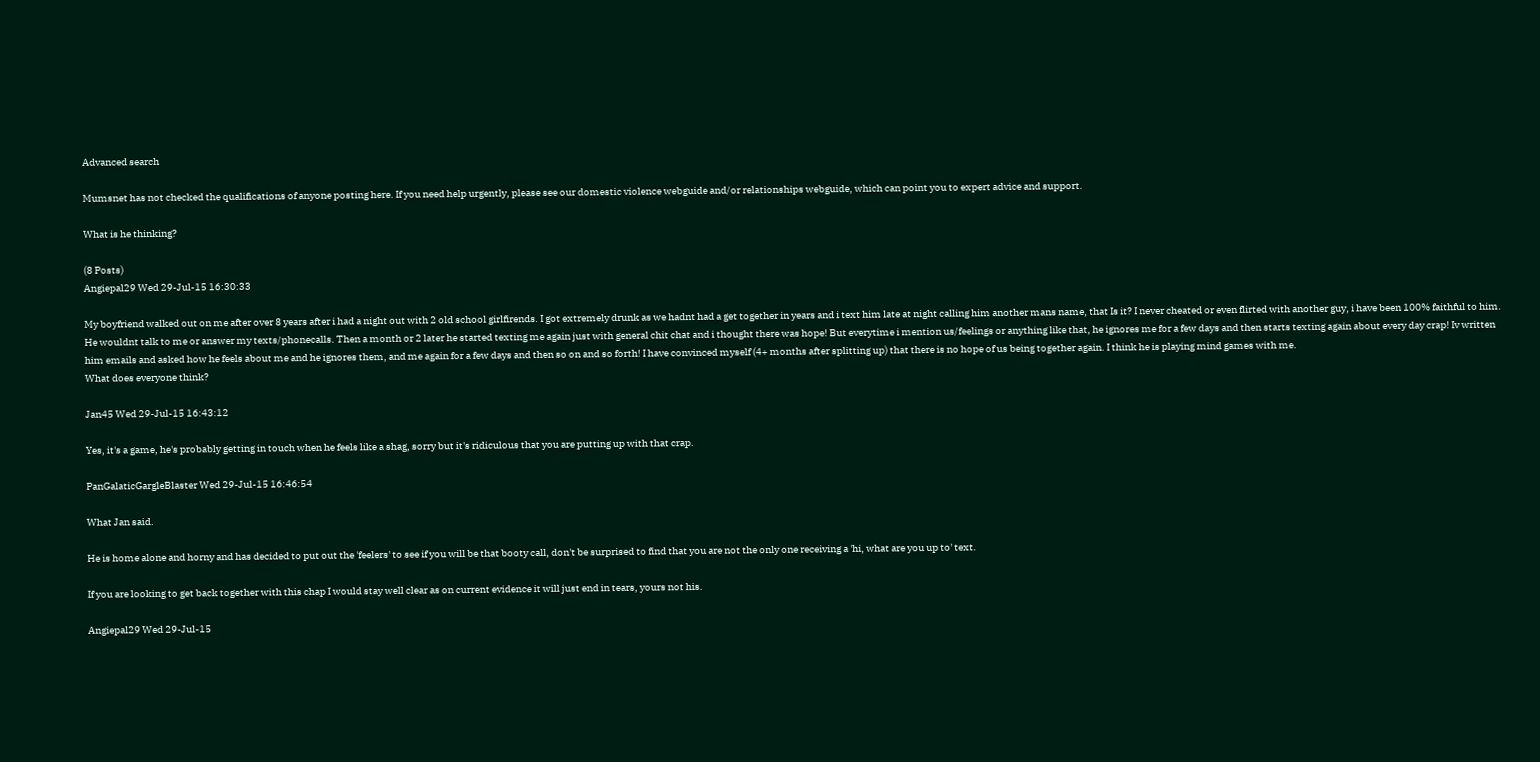Advanced search

Mumsnet has not checked the qualifications of anyone posting here. If you need help urgently, please see our domestic violence webguide and/or relationships webguide, which can point you to expert advice and support.

What is he thinking?

(8 Posts)
Angiepal29 Wed 29-Jul-15 16:30:33

My boyfriend walked out on me after over 8 years after i had a night out with 2 old school girlfirends. I got extremely drunk as we hadnt had a get together in years and i text him late at night calling him another mans name, that Is it? I never cheated or even flirted with another guy, i have been 100% faithful to him. He wouldnt talk to me or answer my texts/phonecalls. Then a month or 2 later he started texting me again just with general chit chat and i thought there was hope! But everytime i mention us/feelings or anything like that, he ignores me for a few days and then starts texting again about every day crap! Iv written him emails and asked how he feels about me and he ignores them, and me again for a few days and then so on and so forth! I have convinced myself (4+ months after splitting up) that there is no hope of us being together again. I think he is playing mind games with me.
What does everyone think?

Jan45 Wed 29-Jul-15 16:43:12

Yes, it's a game, he's probably getting in touch when he feels like a shag, sorry but it's ridiculous that you are putting up with that crap.

PanGalaticGargleBlaster Wed 29-Jul-15 16:46:54

What Jan said.

He is home alone and horny and has decided to put out the 'feelers' to see if you will be that booty call, don't be surprised to find that you are not the only one receiving a 'hi, what are you up to' text.

If you are looking to get back together with this chap I would stay well clear as on current evidence it will just end in tears, yours not his.

Angiepal29 Wed 29-Jul-15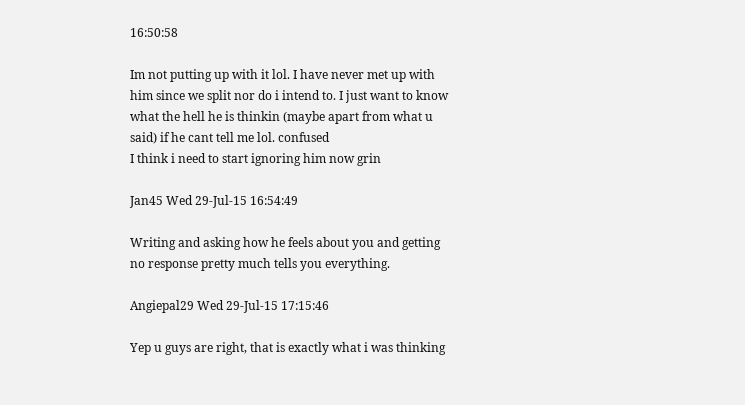16:50:58

Im not putting up with it lol. I have never met up with him since we split nor do i intend to. I just want to know what the hell he is thinkin (maybe apart from what u said) if he cant tell me lol. confused
I think i need to start ignoring him now grin

Jan45 Wed 29-Jul-15 16:54:49

Writing and asking how he feels about you and getting no response pretty much tells you everything.

Angiepal29 Wed 29-Jul-15 17:15:46

Yep u guys are right, that is exactly what i was thinking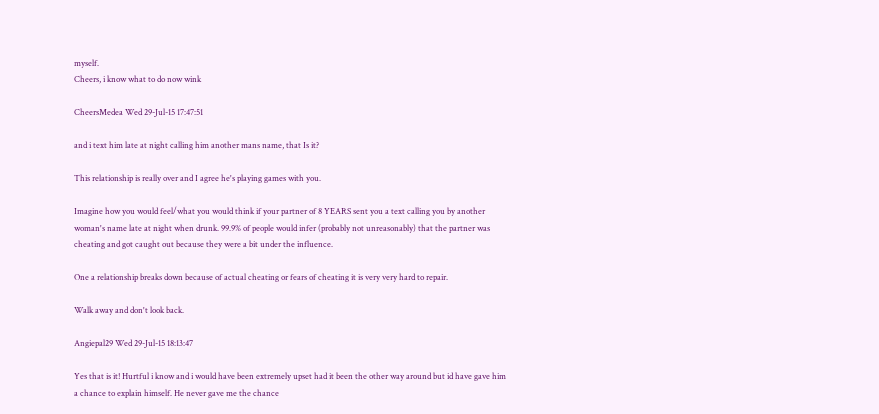myself.
Cheers, i know what to do now wink

CheersMedea Wed 29-Jul-15 17:47:51

and i text him late at night calling him another mans name, that Is it?

This relationship is really over and I agree he's playing games with you.

Imagine how you would feel/what you would think if your partner of 8 YEARS sent you a text calling you by another woman's name late at night when drunk. 99.9% of people would infer (probably not unreasonably) that the partner was cheating and got caught out because they were a bit under the influence.

One a relationship breaks down because of actual cheating or fears of cheating it is very very hard to repair.

Walk away and don't look back.

Angiepal29 Wed 29-Jul-15 18:13:47

Yes that is it! Hurtful i know and i would have been extremely upset had it been the other way around but id have gave him a chance to explain himself. He never gave me the chance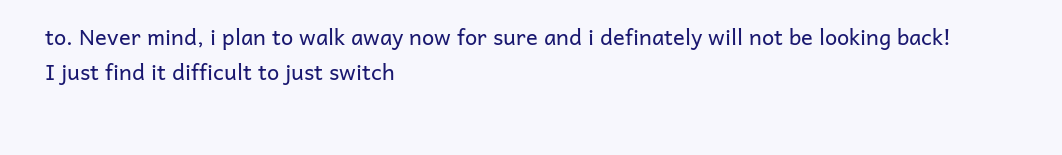to. Never mind, i plan to walk away now for sure and i definately will not be looking back!
I just find it difficult to just switch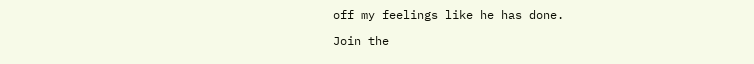off my feelings like he has done.

Join the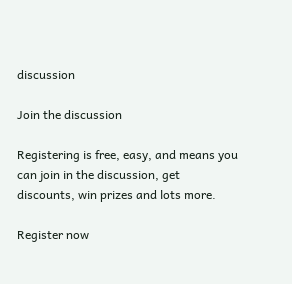discussion

Join the discussion

Registering is free, easy, and means you can join in the discussion, get discounts, win prizes and lots more.

Register now